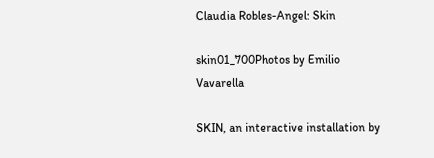Claudia Robles-Angel: Skin

skin01_700Photos by Emilio Vavarella

SKIN, an interactive installation by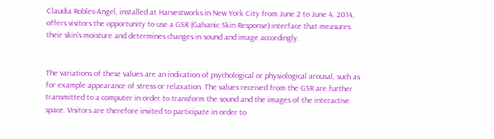Claudia Robles-Angel, installed at Harvestworks in New York City from June 2 to June 4, 2014, offers visitors the opportunity to use a GSR (Galvanic Skin Response) interface that measures their skin's moisture and determines changes in sound and image accordingly.


The variations of these values are an indication of psychological or physiological arousal, such as for example appearance of stress or relaxation. The values received from the GSR are further transmitted to a computer in order to transform the sound and the images of the interactive space. Visitors are therefore invited to participate in order to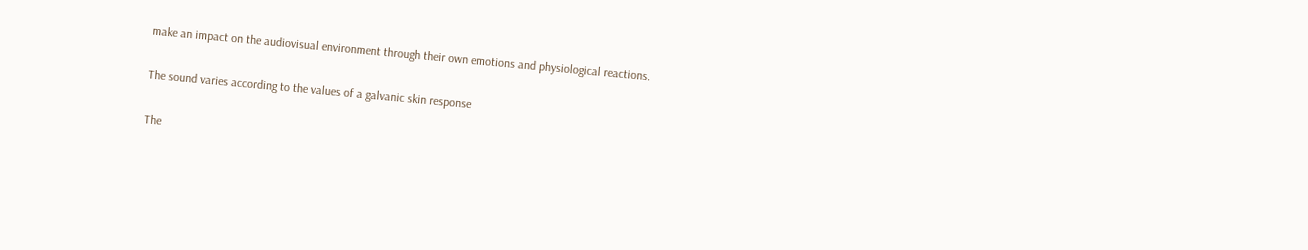make an impact on the audiovisual environment through their own emotions and physiological reactions.

The sound varies according to the values of a galvanic skin response

The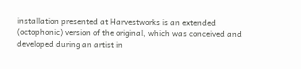installation presented at Harvestworks is an extended (octophonic) version of the original, which was conceived and developed during an artist in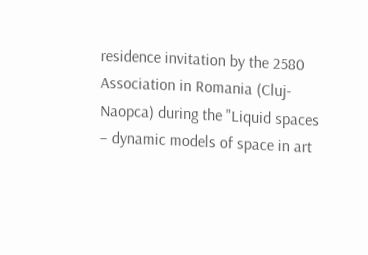residence invitation by the 2580 Association in Romania (Cluj-Naopca) during the "Liquid spaces – dynamic models of space in art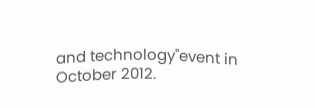and technology"event in October 2012.